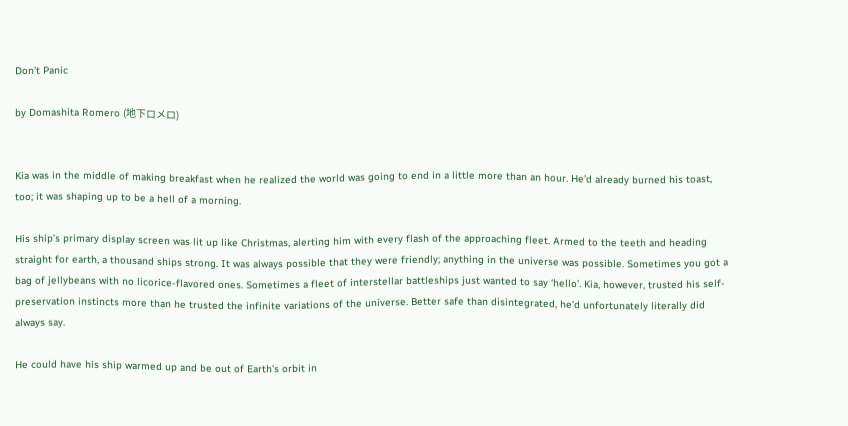Don’t Panic

by Domashita Romero (地下ロメロ)


Kia was in the middle of making breakfast when he realized the world was going to end in a little more than an hour. He’d already burned his toast, too; it was shaping up to be a hell of a morning.

His ship’s primary display screen was lit up like Christmas, alerting him with every flash of the approaching fleet. Armed to the teeth and heading straight for earth, a thousand ships strong. It was always possible that they were friendly; anything in the universe was possible. Sometimes you got a bag of jellybeans with no licorice-flavored ones. Sometimes a fleet of interstellar battleships just wanted to say ‘hello’. Kia, however, trusted his self-preservation instincts more than he trusted the infinite variations of the universe. Better safe than disintegrated, he’d unfortunately literally did always say.

He could have his ship warmed up and be out of Earth’s orbit in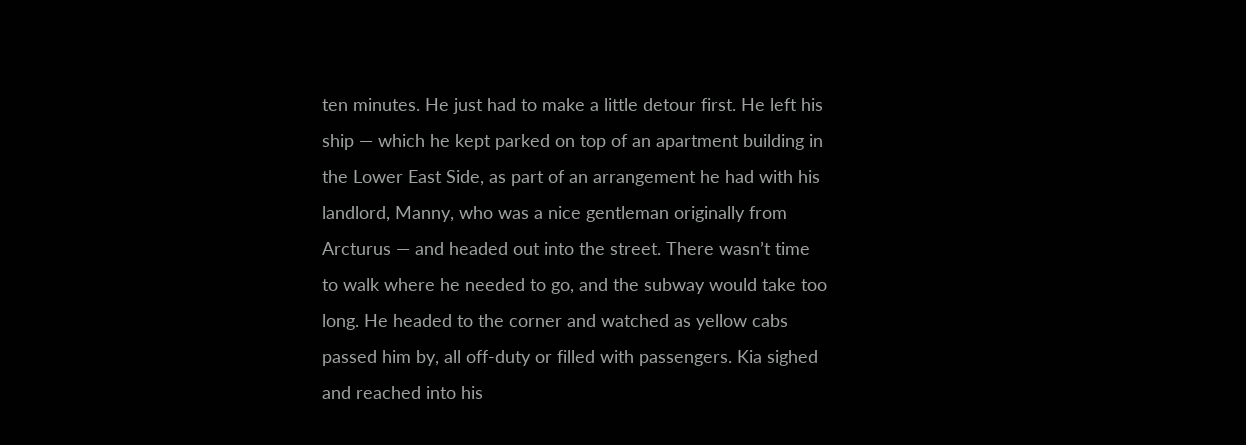ten minutes. He just had to make a little detour first. He left his ship — which he kept parked on top of an apartment building in the Lower East Side, as part of an arrangement he had with his landlord, Manny, who was a nice gentleman originally from Arcturus — and headed out into the street. There wasn’t time to walk where he needed to go, and the subway would take too long. He headed to the corner and watched as yellow cabs passed him by, all off-duty or filled with passengers. Kia sighed and reached into his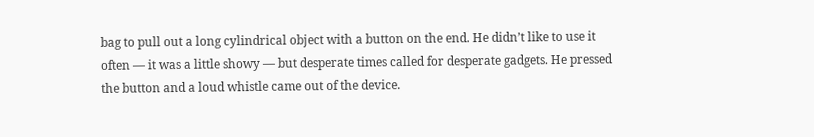bag to pull out a long cylindrical object with a button on the end. He didn’t like to use it often — it was a little showy — but desperate times called for desperate gadgets. He pressed the button and a loud whistle came out of the device.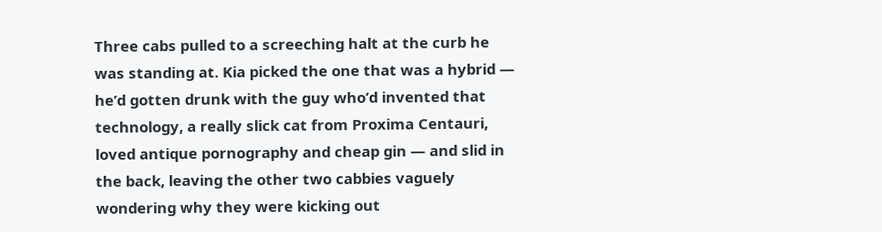Three cabs pulled to a screeching halt at the curb he was standing at. Kia picked the one that was a hybrid — he’d gotten drunk with the guy who’d invented that technology, a really slick cat from Proxima Centauri, loved antique pornography and cheap gin — and slid in the back, leaving the other two cabbies vaguely wondering why they were kicking out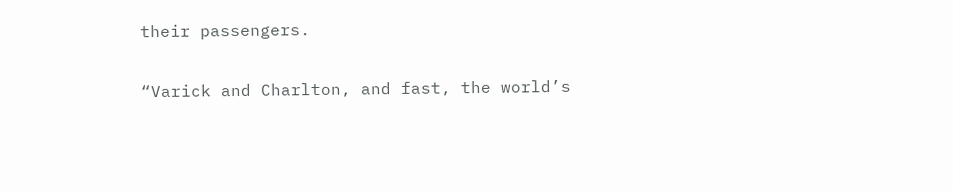their passengers.

“Varick and Charlton, and fast, the world’s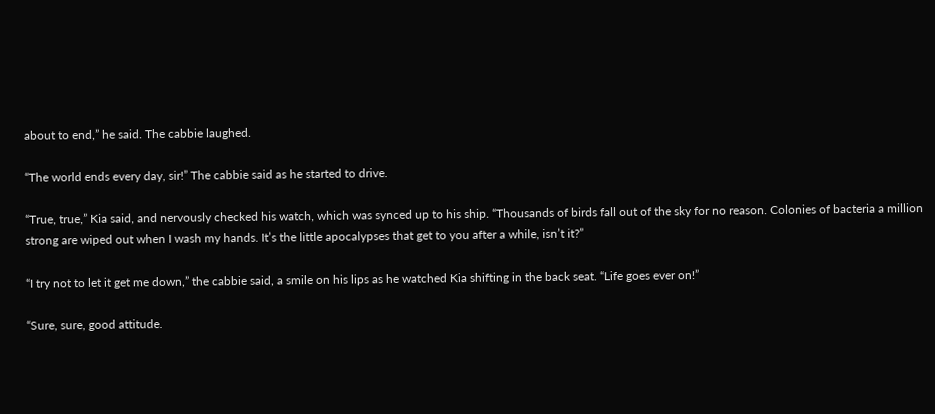about to end,” he said. The cabbie laughed.

“The world ends every day, sir!” The cabbie said as he started to drive.

“True, true,” Kia said, and nervously checked his watch, which was synced up to his ship. “Thousands of birds fall out of the sky for no reason. Colonies of bacteria a million strong are wiped out when I wash my hands. It’s the little apocalypses that get to you after a while, isn’t it?”

“I try not to let it get me down,” the cabbie said, a smile on his lips as he watched Kia shifting in the back seat. “Life goes ever on!”

“Sure, sure, good attitude.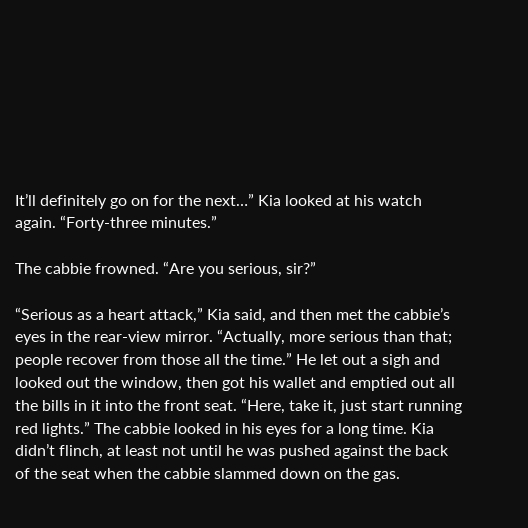It’ll definitely go on for the next…” Kia looked at his watch again. “Forty-three minutes.”

The cabbie frowned. “Are you serious, sir?”

“Serious as a heart attack,” Kia said, and then met the cabbie’s eyes in the rear-view mirror. “Actually, more serious than that; people recover from those all the time.” He let out a sigh and looked out the window, then got his wallet and emptied out all the bills in it into the front seat. “Here, take it, just start running red lights.” The cabbie looked in his eyes for a long time. Kia didn’t flinch, at least not until he was pushed against the back of the seat when the cabbie slammed down on the gas.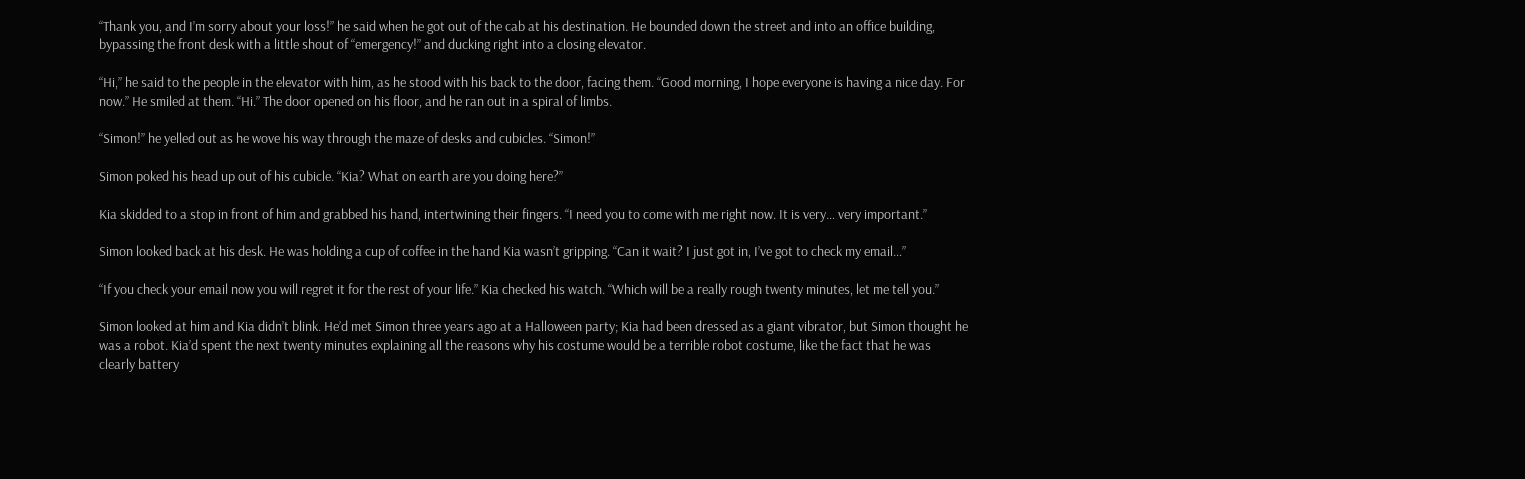“Thank you, and I’m sorry about your loss!” he said when he got out of the cab at his destination. He bounded down the street and into an office building, bypassing the front desk with a little shout of “emergency!” and ducking right into a closing elevator.

“Hi,” he said to the people in the elevator with him, as he stood with his back to the door, facing them. “Good morning, I hope everyone is having a nice day. For now.” He smiled at them. “Hi.” The door opened on his floor, and he ran out in a spiral of limbs.

“Simon!” he yelled out as he wove his way through the maze of desks and cubicles. “Simon!”

Simon poked his head up out of his cubicle. “Kia? What on earth are you doing here?”

Kia skidded to a stop in front of him and grabbed his hand, intertwining their fingers. “I need you to come with me right now. It is very… very important.”

Simon looked back at his desk. He was holding a cup of coffee in the hand Kia wasn’t gripping. “Can it wait? I just got in, I’ve got to check my email…”

“If you check your email now you will regret it for the rest of your life.” Kia checked his watch. “Which will be a really rough twenty minutes, let me tell you.”

Simon looked at him and Kia didn’t blink. He’d met Simon three years ago at a Halloween party; Kia had been dressed as a giant vibrator, but Simon thought he was a robot. Kia’d spent the next twenty minutes explaining all the reasons why his costume would be a terrible robot costume, like the fact that he was clearly battery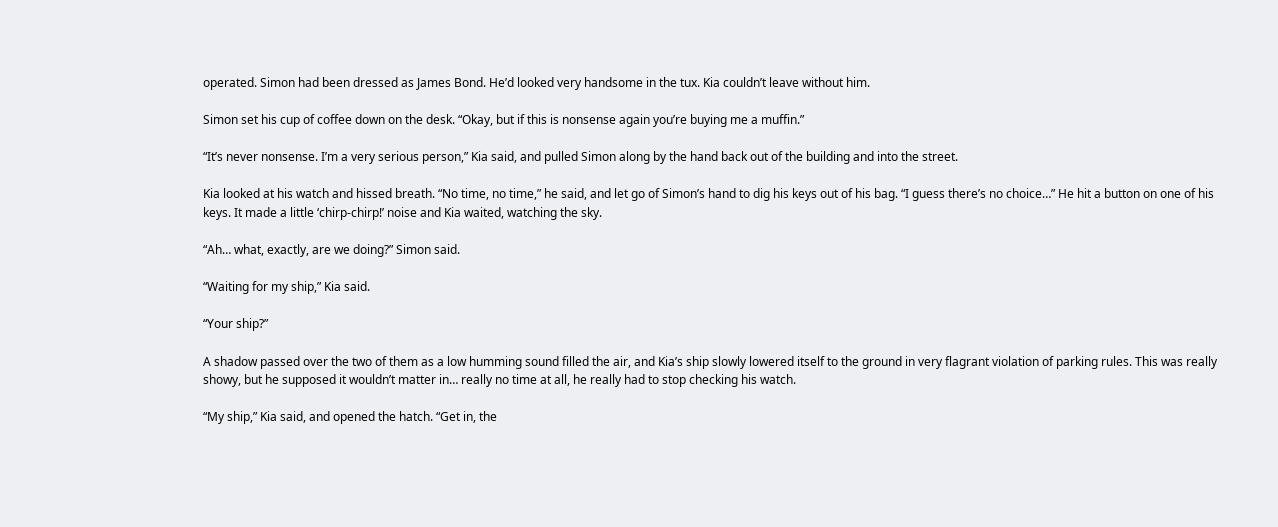operated. Simon had been dressed as James Bond. He’d looked very handsome in the tux. Kia couldn’t leave without him.

Simon set his cup of coffee down on the desk. “Okay, but if this is nonsense again you’re buying me a muffin.”

“It’s never nonsense. I’m a very serious person,” Kia said, and pulled Simon along by the hand back out of the building and into the street.

Kia looked at his watch and hissed breath. “No time, no time,” he said, and let go of Simon’s hand to dig his keys out of his bag. “I guess there’s no choice…” He hit a button on one of his keys. It made a little ‘chirp-chirp!’ noise and Kia waited, watching the sky.

“Ah… what, exactly, are we doing?” Simon said.

“Waiting for my ship,” Kia said.

“Your ship?”

A shadow passed over the two of them as a low humming sound filled the air, and Kia’s ship slowly lowered itself to the ground in very flagrant violation of parking rules. This was really showy, but he supposed it wouldn’t matter in… really no time at all, he really had to stop checking his watch.

“My ship,” Kia said, and opened the hatch. “Get in, the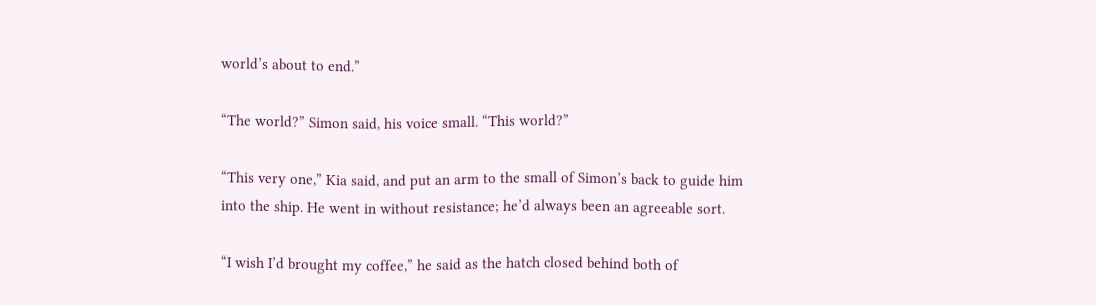world’s about to end.”

“The world?” Simon said, his voice small. “This world?”

“This very one,” Kia said, and put an arm to the small of Simon’s back to guide him into the ship. He went in without resistance; he’d always been an agreeable sort.

“I wish I’d brought my coffee,” he said as the hatch closed behind both of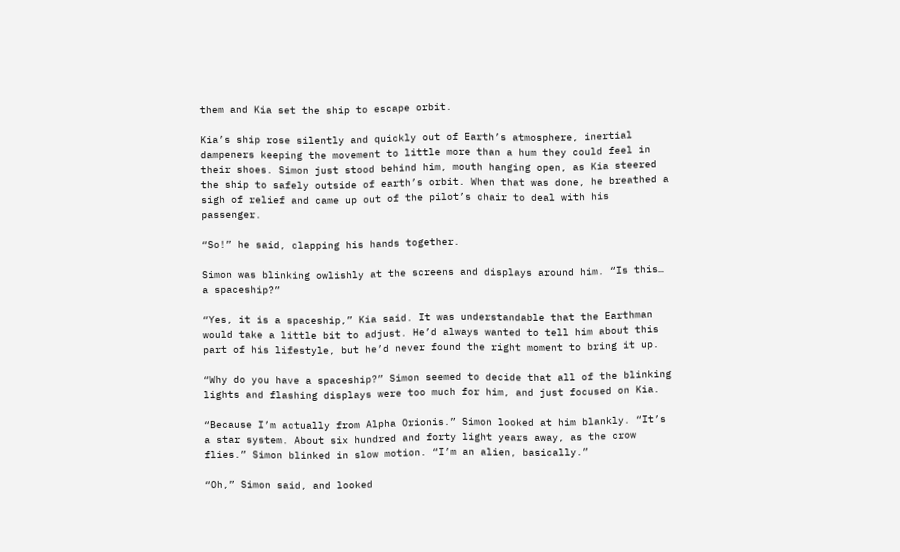them and Kia set the ship to escape orbit.

Kia’s ship rose silently and quickly out of Earth’s atmosphere, inertial dampeners keeping the movement to little more than a hum they could feel in their shoes. Simon just stood behind him, mouth hanging open, as Kia steered the ship to safely outside of earth’s orbit. When that was done, he breathed a sigh of relief and came up out of the pilot’s chair to deal with his passenger.

“So!” he said, clapping his hands together.

Simon was blinking owlishly at the screens and displays around him. “Is this… a spaceship?”

“Yes, it is a spaceship,” Kia said. It was understandable that the Earthman would take a little bit to adjust. He’d always wanted to tell him about this part of his lifestyle, but he’d never found the right moment to bring it up.

“Why do you have a spaceship?” Simon seemed to decide that all of the blinking lights and flashing displays were too much for him, and just focused on Kia.

“Because I’m actually from Alpha Orionis.” Simon looked at him blankly. “It’s a star system. About six hundred and forty light years away, as the crow flies.” Simon blinked in slow motion. “I’m an alien, basically.”

“Oh,” Simon said, and looked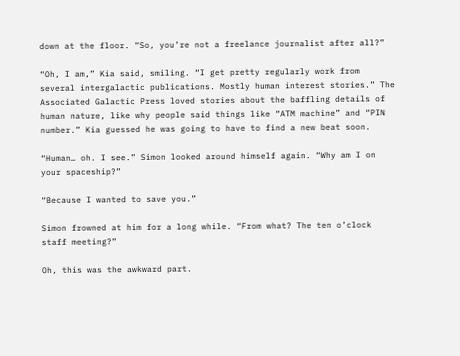down at the floor. “So, you’re not a freelance journalist after all?”

“Oh, I am,” Kia said, smiling. “I get pretty regularly work from several intergalactic publications. Mostly human interest stories.” The Associated Galactic Press loved stories about the baffling details of human nature, like why people said things like “ATM machine” and “PIN number.” Kia guessed he was going to have to find a new beat soon.

“Human… oh. I see.” Simon looked around himself again. “Why am I on your spaceship?”

“Because I wanted to save you.”

Simon frowned at him for a long while. “From what? The ten o’clock staff meeting?”

Oh, this was the awkward part.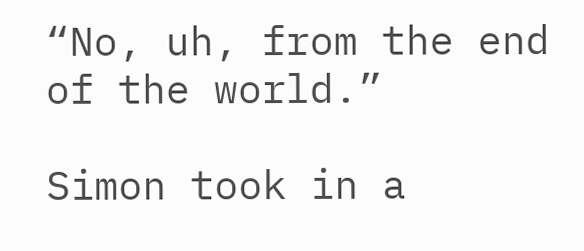“No, uh, from the end of the world.”

Simon took in a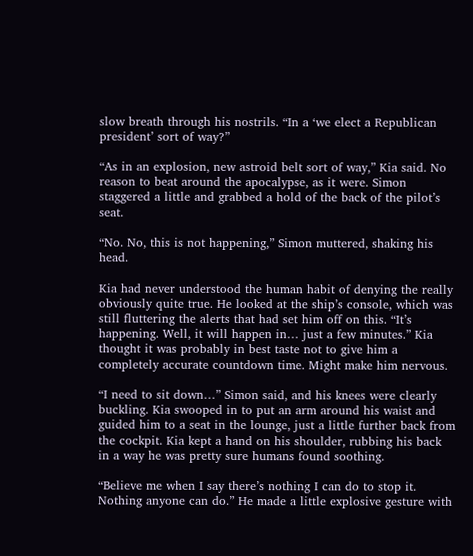slow breath through his nostrils. “In a ‘we elect a Republican president’ sort of way?”

“As in an explosion, new astroid belt sort of way,” Kia said. No reason to beat around the apocalypse, as it were. Simon staggered a little and grabbed a hold of the back of the pilot’s seat.

“No. No, this is not happening,” Simon muttered, shaking his head.

Kia had never understood the human habit of denying the really obviously quite true. He looked at the ship’s console, which was still fluttering the alerts that had set him off on this. “It’s happening. Well, it will happen in… just a few minutes.” Kia thought it was probably in best taste not to give him a completely accurate countdown time. Might make him nervous.

“I need to sit down…” Simon said, and his knees were clearly buckling. Kia swooped in to put an arm around his waist and guided him to a seat in the lounge, just a little further back from the cockpit. Kia kept a hand on his shoulder, rubbing his back in a way he was pretty sure humans found soothing.

“Believe me when I say there’s nothing I can do to stop it. Nothing anyone can do.” He made a little explosive gesture with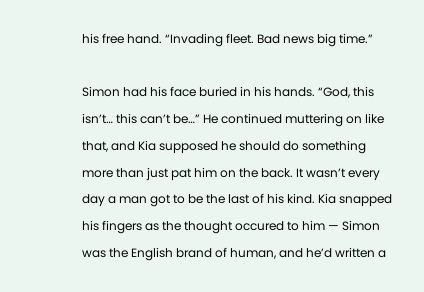his free hand. “Invading fleet. Bad news big time.”

Simon had his face buried in his hands. “God, this isn’t… this can’t be…” He continued muttering on like that, and Kia supposed he should do something more than just pat him on the back. It wasn’t every day a man got to be the last of his kind. Kia snapped his fingers as the thought occured to him — Simon was the English brand of human, and he’d written a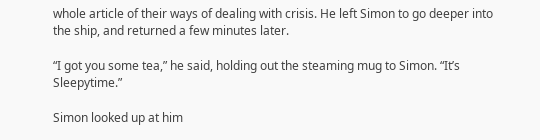whole article of their ways of dealing with crisis. He left Simon to go deeper into the ship, and returned a few minutes later.

“I got you some tea,” he said, holding out the steaming mug to Simon. “It’s Sleepytime.”

Simon looked up at him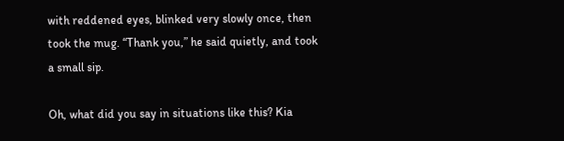with reddened eyes, blinked very slowly once, then took the mug. “Thank you,” he said quietly, and took a small sip.

Oh, what did you say in situations like this? Kia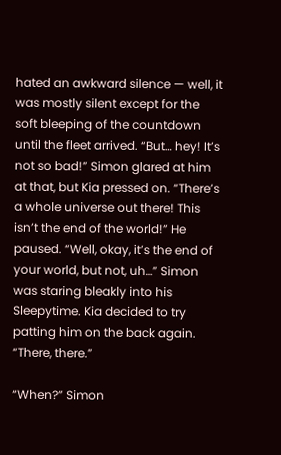hated an awkward silence — well, it was mostly silent except for the soft bleeping of the countdown until the fleet arrived. “But… hey! It’s not so bad!” Simon glared at him at that, but Kia pressed on. “There’s a whole universe out there! This isn’t the end of the world!” He paused. “Well, okay, it’s the end of your world, but not, uh…” Simon was staring bleakly into his Sleepytime. Kia decided to try patting him on the back again. “There, there.”

“When?” Simon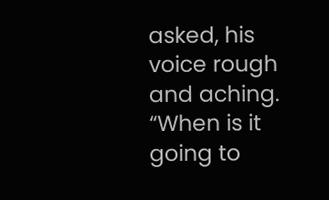asked, his voice rough and aching. “When is it going to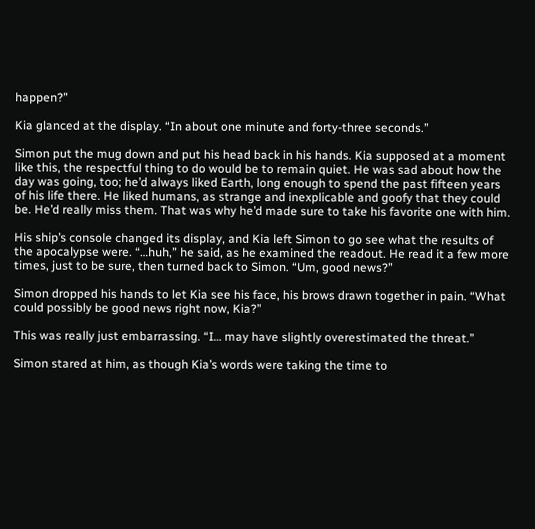happen?”

Kia glanced at the display. “In about one minute and forty-three seconds.”

Simon put the mug down and put his head back in his hands. Kia supposed at a moment like this, the respectful thing to do would be to remain quiet. He was sad about how the day was going, too; he’d always liked Earth, long enough to spend the past fifteen years of his life there. He liked humans, as strange and inexplicable and goofy that they could be. He’d really miss them. That was why he’d made sure to take his favorite one with him.

His ship’s console changed its display, and Kia left Simon to go see what the results of the apocalypse were. “…huh,” he said, as he examined the readout. He read it a few more times, just to be sure, then turned back to Simon. “Um, good news?”

Simon dropped his hands to let Kia see his face, his brows drawn together in pain. “What could possibly be good news right now, Kia?”

This was really just embarrassing. “I… may have slightly overestimated the threat.”

Simon stared at him, as though Kia’s words were taking the time to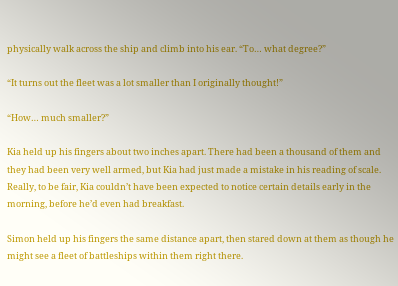physically walk across the ship and climb into his ear. “To… what degree?”

“It turns out the fleet was a lot smaller than I originally thought!”

“How… much smaller?”

Kia held up his fingers about two inches apart. There had been a thousand of them and they had been very well armed, but Kia had just made a mistake in his reading of scale. Really, to be fair, Kia couldn’t have been expected to notice certain details early in the morning, before he’d even had breakfast.

Simon held up his fingers the same distance apart, then stared down at them as though he might see a fleet of battleships within them right there.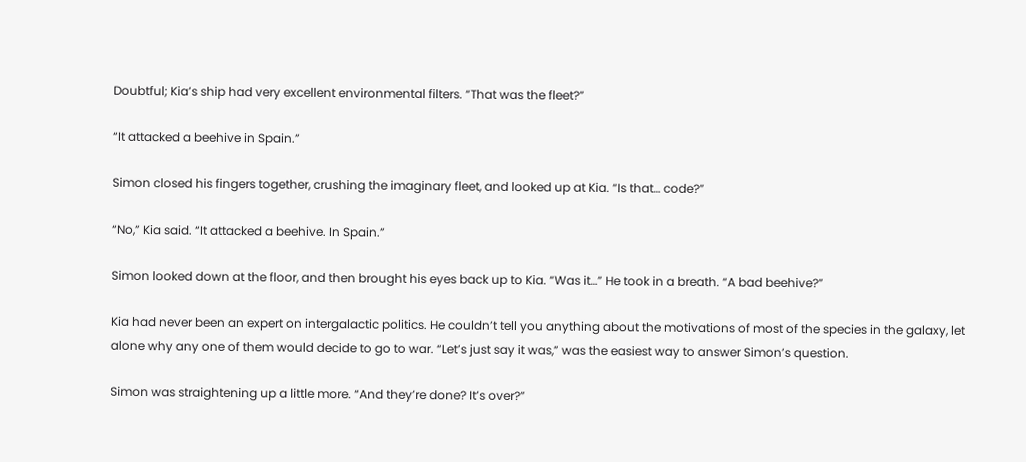Doubtful; Kia’s ship had very excellent environmental filters. “That was the fleet?”

“It attacked a beehive in Spain.”

Simon closed his fingers together, crushing the imaginary fleet, and looked up at Kia. “Is that… code?”

“No,” Kia said. “It attacked a beehive. In Spain.”

Simon looked down at the floor, and then brought his eyes back up to Kia. “Was it…” He took in a breath. “A bad beehive?”

Kia had never been an expert on intergalactic politics. He couldn’t tell you anything about the motivations of most of the species in the galaxy, let alone why any one of them would decide to go to war. “Let’s just say it was,” was the easiest way to answer Simon’s question.

Simon was straightening up a little more. “And they’re done? It’s over?”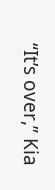“It’s over,” Kia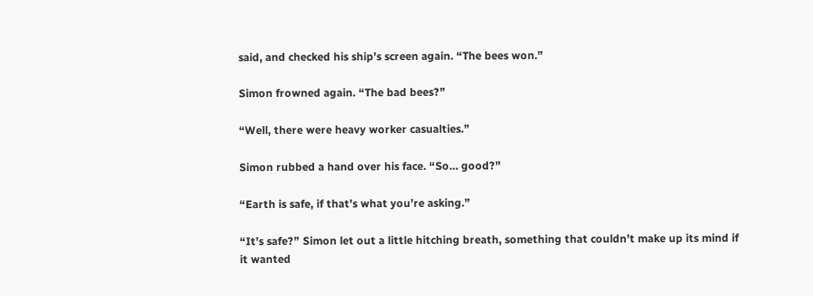said, and checked his ship’s screen again. “The bees won.”

Simon frowned again. “The bad bees?”

“Well, there were heavy worker casualties.”

Simon rubbed a hand over his face. “So… good?”

“Earth is safe, if that’s what you’re asking.”

“It’s safe?” Simon let out a little hitching breath, something that couldn’t make up its mind if it wanted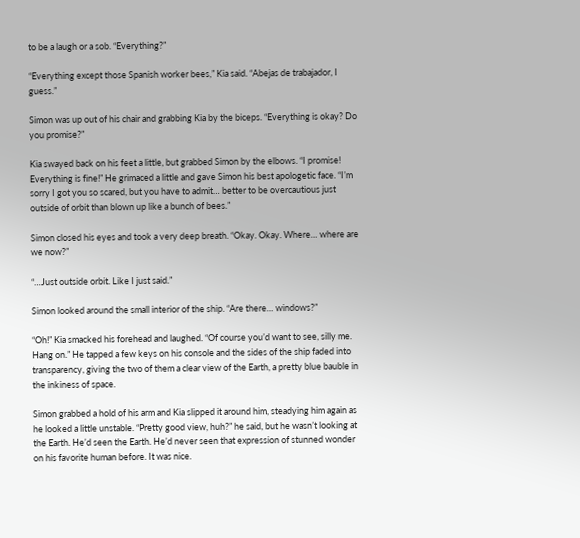to be a laugh or a sob. “Everything?”

“Everything except those Spanish worker bees,” Kia said. “Abejas de trabajador, I guess.”

Simon was up out of his chair and grabbing Kia by the biceps. “Everything is okay? Do you promise?”

Kia swayed back on his feet a little, but grabbed Simon by the elbows. “I promise! Everything is fine!” He grimaced a little and gave Simon his best apologetic face. “I’m sorry I got you so scared, but you have to admit… better to be overcautious just outside of orbit than blown up like a bunch of bees.”

Simon closed his eyes and took a very deep breath. “Okay. Okay. Where… where are we now?”

“…Just outside orbit. Like I just said.”

Simon looked around the small interior of the ship. “Are there… windows?”

“Oh!” Kia smacked his forehead and laughed. “Of course you’d want to see, silly me. Hang on.” He tapped a few keys on his console and the sides of the ship faded into transparency, giving the two of them a clear view of the Earth, a pretty blue bauble in the inkiness of space.

Simon grabbed a hold of his arm and Kia slipped it around him, steadying him again as he looked a little unstable. “Pretty good view, huh?” he said, but he wasn’t looking at the Earth. He’d seen the Earth. He’d never seen that expression of stunned wonder on his favorite human before. It was nice.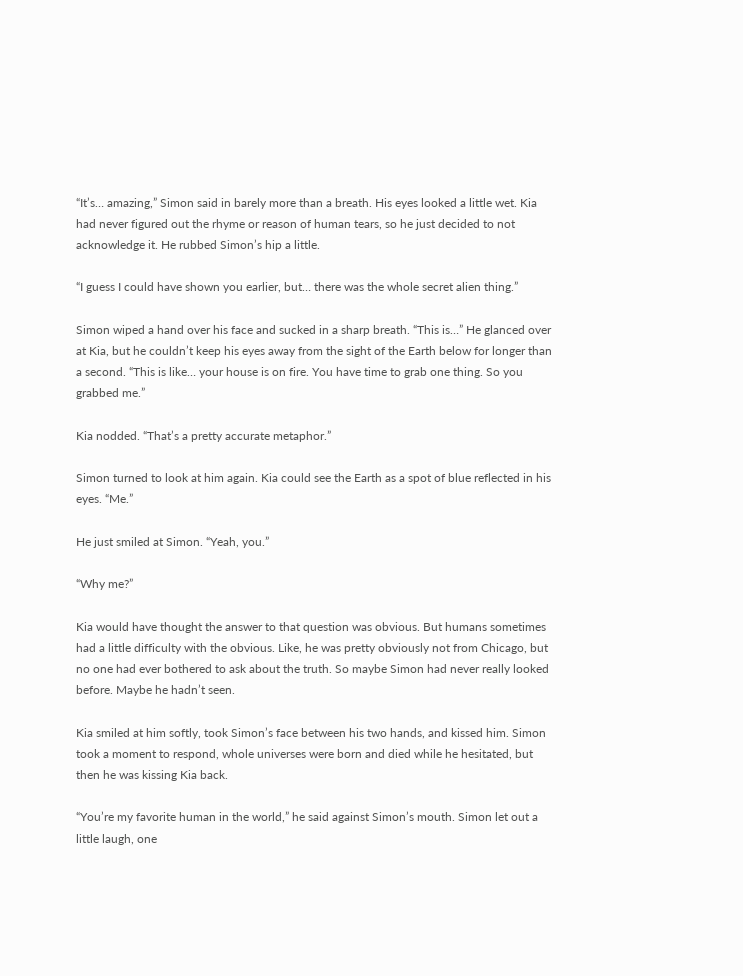“It’s… amazing,” Simon said in barely more than a breath. His eyes looked a little wet. Kia had never figured out the rhyme or reason of human tears, so he just decided to not acknowledge it. He rubbed Simon’s hip a little.

“I guess I could have shown you earlier, but… there was the whole secret alien thing.”

Simon wiped a hand over his face and sucked in a sharp breath. “This is…” He glanced over at Kia, but he couldn’t keep his eyes away from the sight of the Earth below for longer than a second. “This is like… your house is on fire. You have time to grab one thing. So you grabbed me.”

Kia nodded. “That’s a pretty accurate metaphor.”

Simon turned to look at him again. Kia could see the Earth as a spot of blue reflected in his eyes. “Me.”

He just smiled at Simon. “Yeah, you.”

“Why me?”

Kia would have thought the answer to that question was obvious. But humans sometimes had a little difficulty with the obvious. Like, he was pretty obviously not from Chicago, but no one had ever bothered to ask about the truth. So maybe Simon had never really looked before. Maybe he hadn’t seen.

Kia smiled at him softly, took Simon’s face between his two hands, and kissed him. Simon took a moment to respond, whole universes were born and died while he hesitated, but then he was kissing Kia back.

“You’re my favorite human in the world,” he said against Simon’s mouth. Simon let out a little laugh, one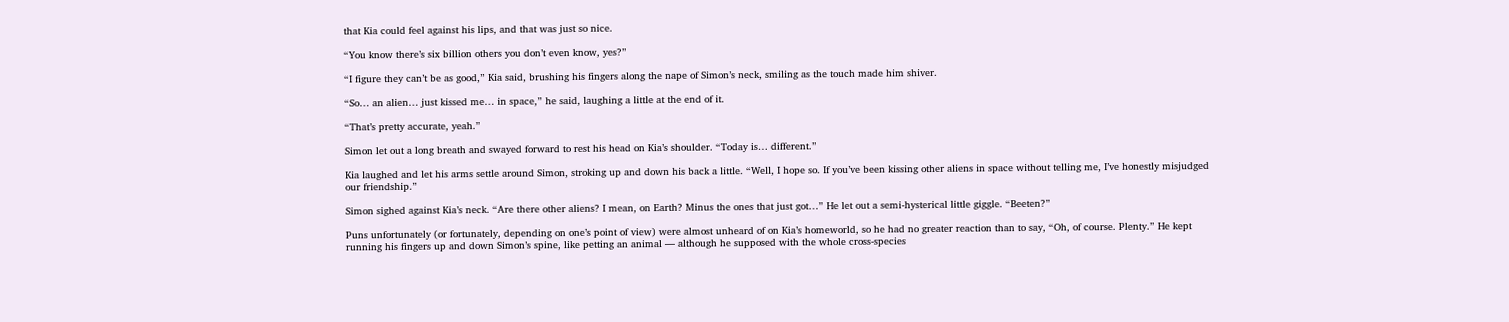that Kia could feel against his lips, and that was just so nice.

“You know there’s six billion others you don’t even know, yes?”

“I figure they can’t be as good,” Kia said, brushing his fingers along the nape of Simon’s neck, smiling as the touch made him shiver.

“So… an alien… just kissed me… in space,” he said, laughing a little at the end of it.

“That’s pretty accurate, yeah.”

Simon let out a long breath and swayed forward to rest his head on Kia’s shoulder. “Today is… different.”

Kia laughed and let his arms settle around Simon, stroking up and down his back a little. “Well, I hope so. If you’ve been kissing other aliens in space without telling me, I’ve honestly misjudged our friendship.”

Simon sighed against Kia’s neck. “Are there other aliens? I mean, on Earth? Minus the ones that just got…” He let out a semi-hysterical little giggle. “Beeten?”

Puns unfortunately (or fortunately, depending on one’s point of view) were almost unheard of on Kia’s homeworld, so he had no greater reaction than to say, “Oh, of course. Plenty.” He kept running his fingers up and down Simon’s spine, like petting an animal — although he supposed with the whole cross-species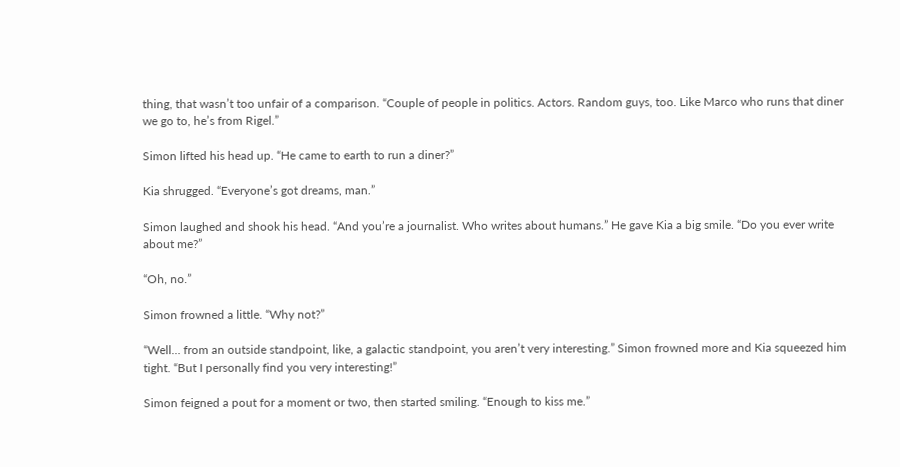thing, that wasn’t too unfair of a comparison. “Couple of people in politics. Actors. Random guys, too. Like Marco who runs that diner we go to, he’s from Rigel.”

Simon lifted his head up. “He came to earth to run a diner?”

Kia shrugged. “Everyone’s got dreams, man.”

Simon laughed and shook his head. “And you’re a journalist. Who writes about humans.” He gave Kia a big smile. “Do you ever write about me?”

“Oh, no.”

Simon frowned a little. “Why not?”

“Well… from an outside standpoint, like, a galactic standpoint, you aren’t very interesting.” Simon frowned more and Kia squeezed him tight. “But I personally find you very interesting!”

Simon feigned a pout for a moment or two, then started smiling. “Enough to kiss me.”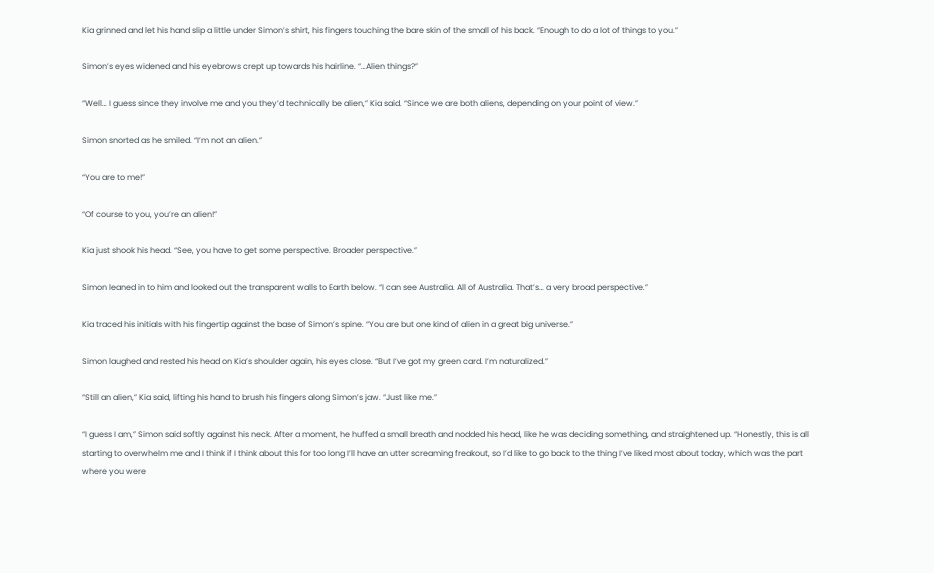Kia grinned and let his hand slip a little under Simon’s shirt, his fingers touching the bare skin of the small of his back. “Enough to do a lot of things to you.”

Simon’s eyes widened and his eyebrows crept up towards his hairline. “…Alien things?”

“Well… I guess since they involve me and you they’d technically be alien,” Kia said. “Since we are both aliens, depending on your point of view.”

Simon snorted as he smiled. “I’m not an alien.”

“You are to me!”

“Of course to you, you’re an alien!”

Kia just shook his head. “See, you have to get some perspective. Broader perspective.”

Simon leaned in to him and looked out the transparent walls to Earth below. “I can see Australia. All of Australia. That’s… a very broad perspective.”

Kia traced his initials with his fingertip against the base of Simon’s spine. “You are but one kind of alien in a great big universe.”

Simon laughed and rested his head on Kia’s shoulder again, his eyes close. “But I’ve got my green card. I’m naturalized.”

“Still an alien,” Kia said, lifting his hand to brush his fingers along Simon’s jaw. “Just like me.”

“I guess I am,” Simon said softly against his neck. After a moment, he huffed a small breath and nodded his head, like he was deciding something, and straightened up. “Honestly, this is all starting to overwhelm me and I think if I think about this for too long I’ll have an utter screaming freakout, so I’d like to go back to the thing I’ve liked most about today, which was the part where you were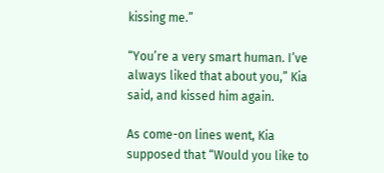kissing me.”

“You’re a very smart human. I’ve always liked that about you,” Kia said, and kissed him again.

As come-on lines went, Kia supposed that “Would you like to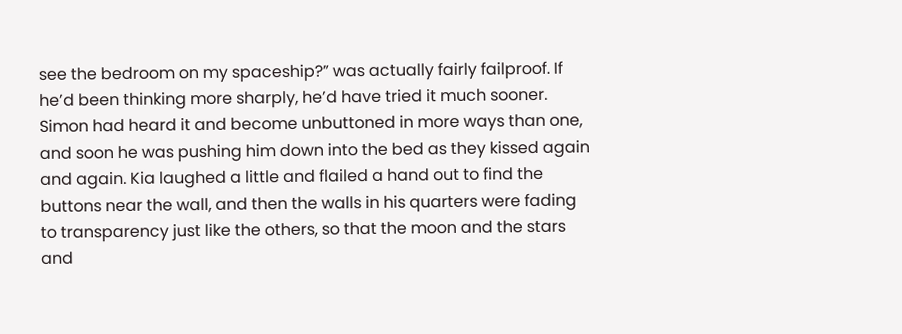see the bedroom on my spaceship?” was actually fairly failproof. If he’d been thinking more sharply, he’d have tried it much sooner. Simon had heard it and become unbuttoned in more ways than one, and soon he was pushing him down into the bed as they kissed again and again. Kia laughed a little and flailed a hand out to find the buttons near the wall, and then the walls in his quarters were fading to transparency just like the others, so that the moon and the stars and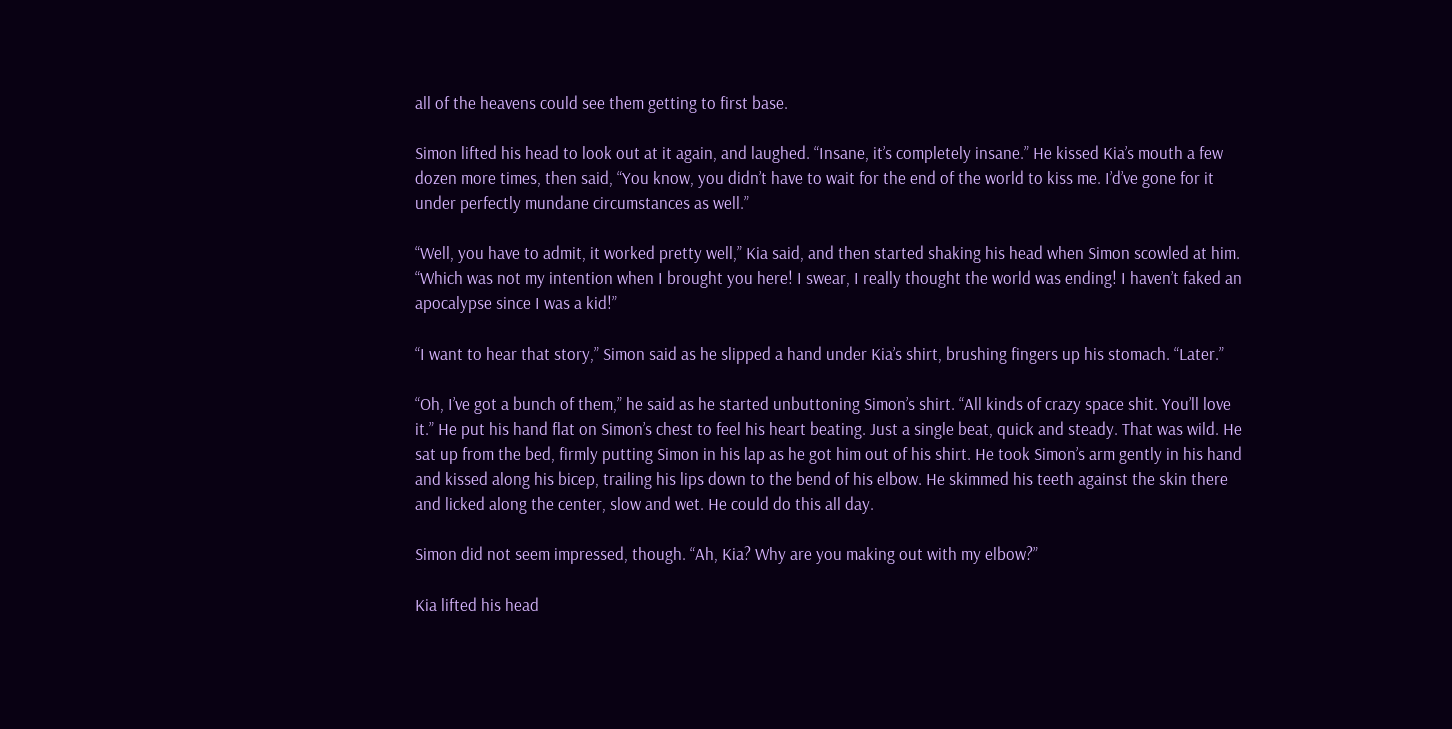all of the heavens could see them getting to first base.

Simon lifted his head to look out at it again, and laughed. “Insane, it’s completely insane.” He kissed Kia’s mouth a few dozen more times, then said, “You know, you didn’t have to wait for the end of the world to kiss me. I’d’ve gone for it under perfectly mundane circumstances as well.”

“Well, you have to admit, it worked pretty well,” Kia said, and then started shaking his head when Simon scowled at him. “Which was not my intention when I brought you here! I swear, I really thought the world was ending! I haven’t faked an apocalypse since I was a kid!”

“I want to hear that story,” Simon said as he slipped a hand under Kia’s shirt, brushing fingers up his stomach. “Later.”

“Oh, I’ve got a bunch of them,” he said as he started unbuttoning Simon’s shirt. “All kinds of crazy space shit. You’ll love it.” He put his hand flat on Simon’s chest to feel his heart beating. Just a single beat, quick and steady. That was wild. He sat up from the bed, firmly putting Simon in his lap as he got him out of his shirt. He took Simon’s arm gently in his hand and kissed along his bicep, trailing his lips down to the bend of his elbow. He skimmed his teeth against the skin there and licked along the center, slow and wet. He could do this all day.

Simon did not seem impressed, though. “Ah, Kia? Why are you making out with my elbow?”

Kia lifted his head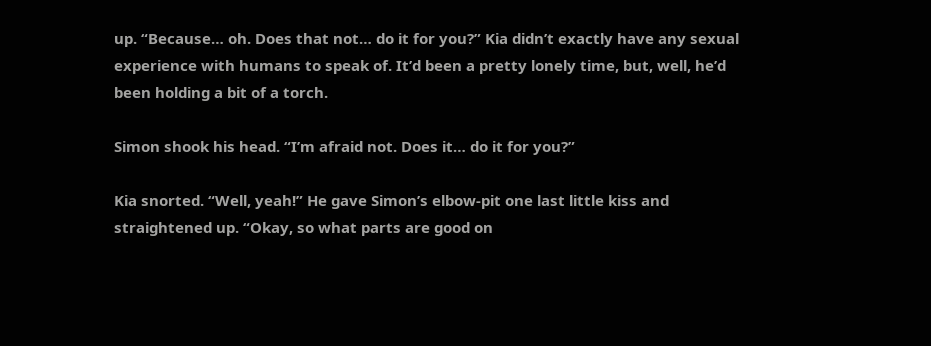up. “Because… oh. Does that not… do it for you?” Kia didn’t exactly have any sexual experience with humans to speak of. It’d been a pretty lonely time, but, well, he’d been holding a bit of a torch.

Simon shook his head. “I’m afraid not. Does it… do it for you?”

Kia snorted. “Well, yeah!” He gave Simon’s elbow-pit one last little kiss and straightened up. “Okay, so what parts are good on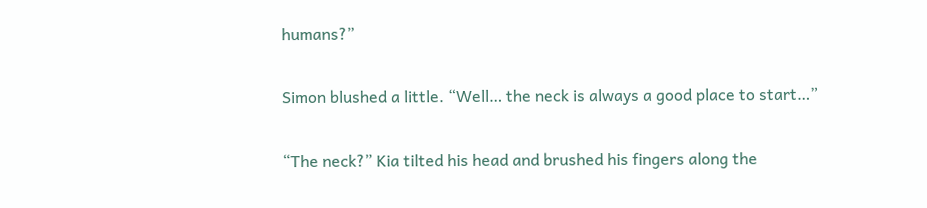humans?”

Simon blushed a little. “Well… the neck is always a good place to start…”

“The neck?” Kia tilted his head and brushed his fingers along the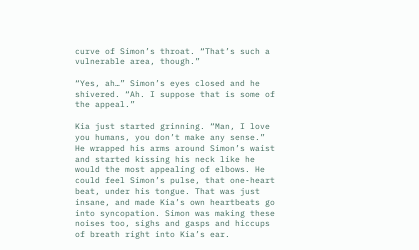curve of Simon’s throat. “That’s such a vulnerable area, though.”

“Yes, ah…” Simon’s eyes closed and he shivered. “Ah. I suppose that is some of the appeal.”

Kia just started grinning. “Man, I love you humans, you don’t make any sense.” He wrapped his arms around Simon’s waist and started kissing his neck like he would the most appealing of elbows. He could feel Simon’s pulse, that one-heart beat, under his tongue. That was just insane, and made Kia’s own heartbeats go into syncopation. Simon was making these noises too, sighs and gasps and hiccups of breath right into Kia’s ear.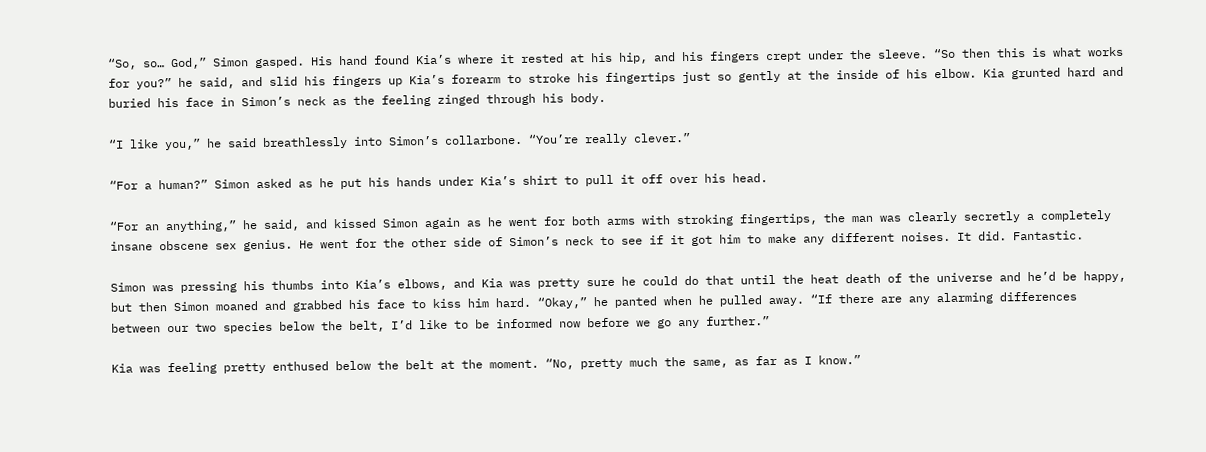“So, so… God,” Simon gasped. His hand found Kia’s where it rested at his hip, and his fingers crept under the sleeve. “So then this is what works for you?” he said, and slid his fingers up Kia’s forearm to stroke his fingertips just so gently at the inside of his elbow. Kia grunted hard and buried his face in Simon’s neck as the feeling zinged through his body.

“I like you,” he said breathlessly into Simon’s collarbone. “You’re really clever.”

“For a human?” Simon asked as he put his hands under Kia’s shirt to pull it off over his head.

“For an anything,” he said, and kissed Simon again as he went for both arms with stroking fingertips, the man was clearly secretly a completely insane obscene sex genius. He went for the other side of Simon’s neck to see if it got him to make any different noises. It did. Fantastic.

Simon was pressing his thumbs into Kia’s elbows, and Kia was pretty sure he could do that until the heat death of the universe and he’d be happy, but then Simon moaned and grabbed his face to kiss him hard. “Okay,” he panted when he pulled away. “If there are any alarming differences between our two species below the belt, I’d like to be informed now before we go any further.”

Kia was feeling pretty enthused below the belt at the moment. “No, pretty much the same, as far as I know.”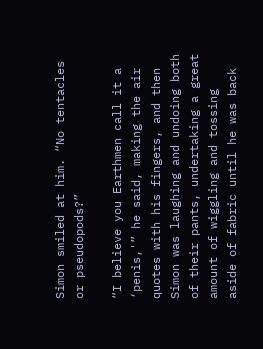Simon smiled at him. “No tentacles or pseudopods?”

“I believe you Earthmen call it a ‘penis,'” he said, making the air quotes with his fingers, and then Simon was laughing and undoing both of their pants, undertaking a great amount of wiggling and tossing aside of fabric until he was back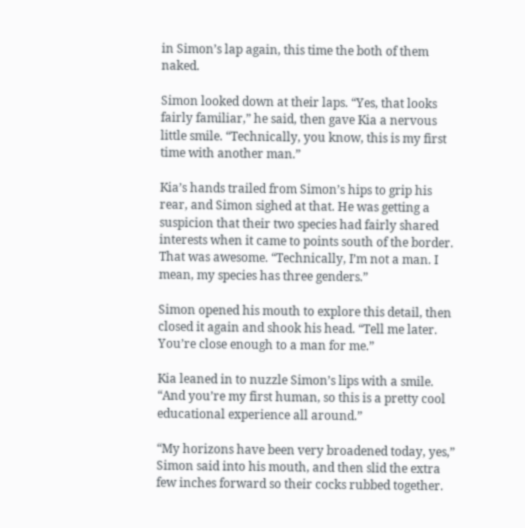in Simon’s lap again, this time the both of them naked.

Simon looked down at their laps. “Yes, that looks fairly familiar,” he said, then gave Kia a nervous little smile. “Technically, you know, this is my first time with another man.”

Kia’s hands trailed from Simon’s hips to grip his rear, and Simon sighed at that. He was getting a suspicion that their two species had fairly shared interests when it came to points south of the border. That was awesome. “Technically, I’m not a man. I mean, my species has three genders.”

Simon opened his mouth to explore this detail, then closed it again and shook his head. “Tell me later. You’re close enough to a man for me.”

Kia leaned in to nuzzle Simon’s lips with a smile. “And you’re my first human, so this is a pretty cool educational experience all around.”

“My horizons have been very broadened today, yes,” Simon said into his mouth, and then slid the extra few inches forward so their cocks rubbed together.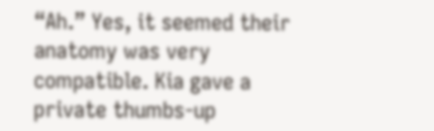“Ah.” Yes, it seemed their anatomy was very compatible. Kia gave a private thumbs-up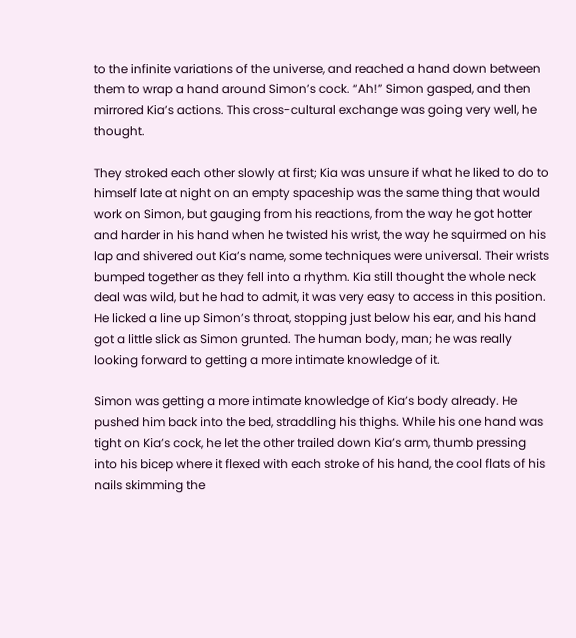to the infinite variations of the universe, and reached a hand down between them to wrap a hand around Simon’s cock. “Ah!” Simon gasped, and then mirrored Kia’s actions. This cross-cultural exchange was going very well, he thought.

They stroked each other slowly at first; Kia was unsure if what he liked to do to himself late at night on an empty spaceship was the same thing that would work on Simon, but gauging from his reactions, from the way he got hotter and harder in his hand when he twisted his wrist, the way he squirmed on his lap and shivered out Kia’s name, some techniques were universal. Their wrists bumped together as they fell into a rhythm. Kia still thought the whole neck deal was wild, but he had to admit, it was very easy to access in this position. He licked a line up Simon’s throat, stopping just below his ear, and his hand got a little slick as Simon grunted. The human body, man; he was really looking forward to getting a more intimate knowledge of it.

Simon was getting a more intimate knowledge of Kia’s body already. He pushed him back into the bed, straddling his thighs. While his one hand was tight on Kia’s cock, he let the other trailed down Kia’s arm, thumb pressing into his bicep where it flexed with each stroke of his hand, the cool flats of his nails skimming the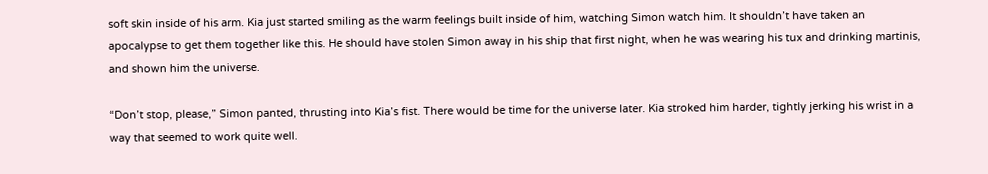soft skin inside of his arm. Kia just started smiling as the warm feelings built inside of him, watching Simon watch him. It shouldn’t have taken an apocalypse to get them together like this. He should have stolen Simon away in his ship that first night, when he was wearing his tux and drinking martinis, and shown him the universe.

“Don’t stop, please,” Simon panted, thrusting into Kia’s fist. There would be time for the universe later. Kia stroked him harder, tightly jerking his wrist in a way that seemed to work quite well.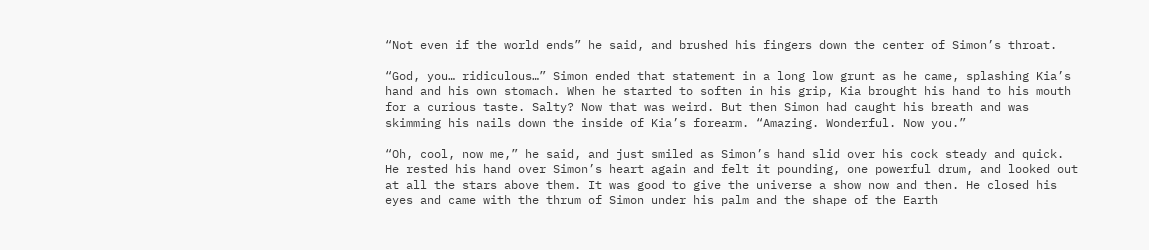“Not even if the world ends” he said, and brushed his fingers down the center of Simon’s throat.

“God, you… ridiculous…” Simon ended that statement in a long low grunt as he came, splashing Kia’s hand and his own stomach. When he started to soften in his grip, Kia brought his hand to his mouth for a curious taste. Salty? Now that was weird. But then Simon had caught his breath and was skimming his nails down the inside of Kia’s forearm. “Amazing. Wonderful. Now you.”

“Oh, cool, now me,” he said, and just smiled as Simon’s hand slid over his cock steady and quick. He rested his hand over Simon’s heart again and felt it pounding, one powerful drum, and looked out at all the stars above them. It was good to give the universe a show now and then. He closed his eyes and came with the thrum of Simon under his palm and the shape of the Earth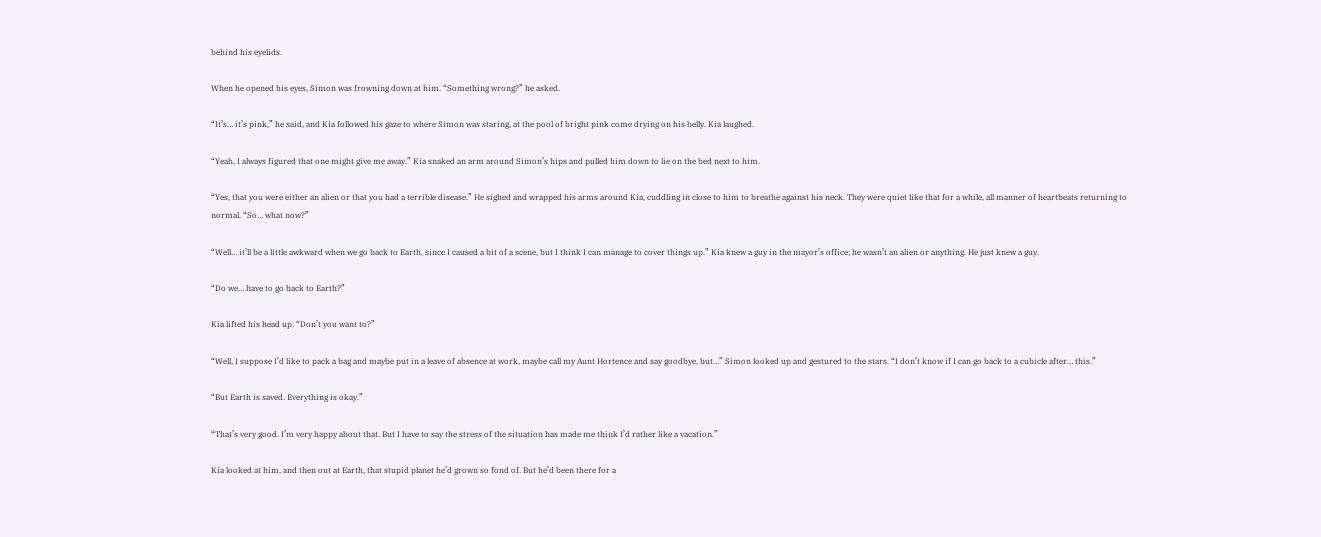behind his eyelids.

When he opened his eyes, Simon was frowning down at him. “Something wrong?” he asked.

“It’s… it’s pink,” he said, and Kia followed his gaze to where Simon was staring, at the pool of bright pink come drying on his belly. Kia laughed.

“Yeah, I always figured that one might give me away.” Kia snaked an arm around Simon’s hips and pulled him down to lie on the bed next to him.

“Yes, that you were either an alien or that you had a terrible disease.” He sighed and wrapped his arms around Kia, cuddling in close to him to breathe against his neck. They were quiet like that for a while, all manner of heartbeats returning to normal. “So… what now?”

“Well… it’ll be a little awkward when we go back to Earth, since I caused a bit of a scene, but I think I can manage to cover things up.” Kia knew a guy in the mayor’s office; he wasn’t an alien or anything. He just knew a guy.

“Do we… have to go back to Earth?”

Kia lifted his head up. “Don’t you want to?”

“Well, I suppose I’d like to pack a bag and maybe put in a leave of absence at work, maybe call my Aunt Hortence and say goodbye, but…” Simon looked up and gestured to the stars. “I don’t know if I can go back to a cubicle after… this.”

“But Earth is saved. Everything is okay.”

“That’s very good. I’m very happy about that. But I have to say the stress of the situation has made me think I’d rather like a vacation.”

Kia looked at him, and then out at Earth, that stupid planet he’d grown so fond of. But he’d been there for a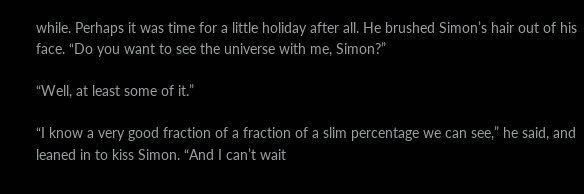while. Perhaps it was time for a little holiday after all. He brushed Simon’s hair out of his face. “Do you want to see the universe with me, Simon?”

“Well, at least some of it.”

“I know a very good fraction of a fraction of a slim percentage we can see,” he said, and leaned in to kiss Simon. “And I can’t wait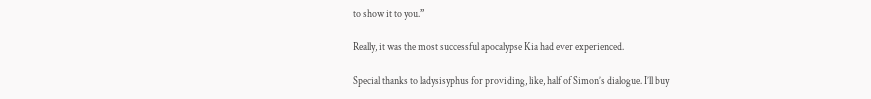to show it to you.”

Really, it was the most successful apocalypse Kia had ever experienced.

Special thanks to ladysisyphus for providing, like, half of Simon’s dialogue. I’ll buy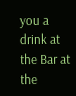you a drink at the Bar at the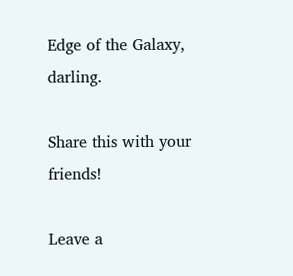Edge of the Galaxy, darling.

Share this with your friends!

Leave a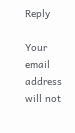Reply

Your email address will not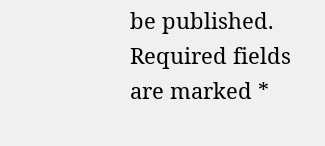be published. Required fields are marked *